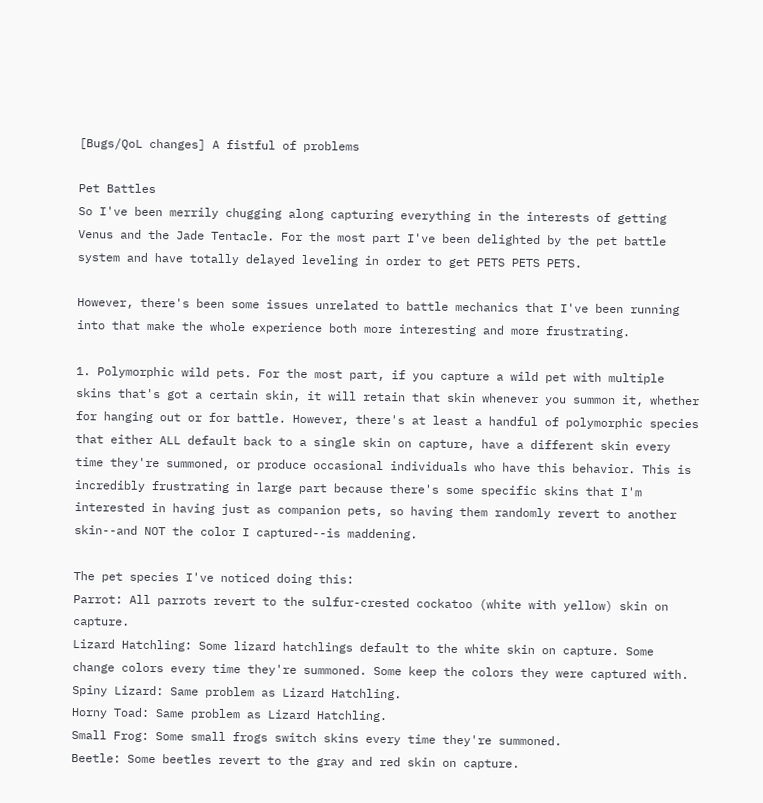[Bugs/QoL changes] A fistful of problems

Pet Battles
So I've been merrily chugging along capturing everything in the interests of getting Venus and the Jade Tentacle. For the most part I've been delighted by the pet battle system and have totally delayed leveling in order to get PETS PETS PETS.

However, there's been some issues unrelated to battle mechanics that I've been running into that make the whole experience both more interesting and more frustrating.

1. Polymorphic wild pets. For the most part, if you capture a wild pet with multiple skins that's got a certain skin, it will retain that skin whenever you summon it, whether for hanging out or for battle. However, there's at least a handful of polymorphic species that either ALL default back to a single skin on capture, have a different skin every time they're summoned, or produce occasional individuals who have this behavior. This is incredibly frustrating in large part because there's some specific skins that I'm interested in having just as companion pets, so having them randomly revert to another skin--and NOT the color I captured--is maddening.

The pet species I've noticed doing this:
Parrot: All parrots revert to the sulfur-crested cockatoo (white with yellow) skin on capture.
Lizard Hatchling: Some lizard hatchlings default to the white skin on capture. Some change colors every time they're summoned. Some keep the colors they were captured with.
Spiny Lizard: Same problem as Lizard Hatchling.
Horny Toad: Same problem as Lizard Hatchling.
Small Frog: Some small frogs switch skins every time they're summoned.
Beetle: Some beetles revert to the gray and red skin on capture.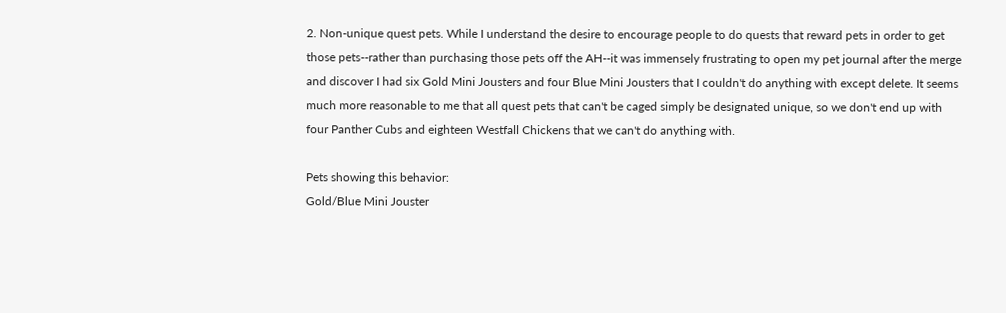2. Non-unique quest pets. While I understand the desire to encourage people to do quests that reward pets in order to get those pets--rather than purchasing those pets off the AH--it was immensely frustrating to open my pet journal after the merge and discover I had six Gold Mini Jousters and four Blue Mini Jousters that I couldn't do anything with except delete. It seems much more reasonable to me that all quest pets that can't be caged simply be designated unique, so we don't end up with four Panther Cubs and eighteen Westfall Chickens that we can't do anything with.

Pets showing this behavior:
Gold/Blue Mini Jouster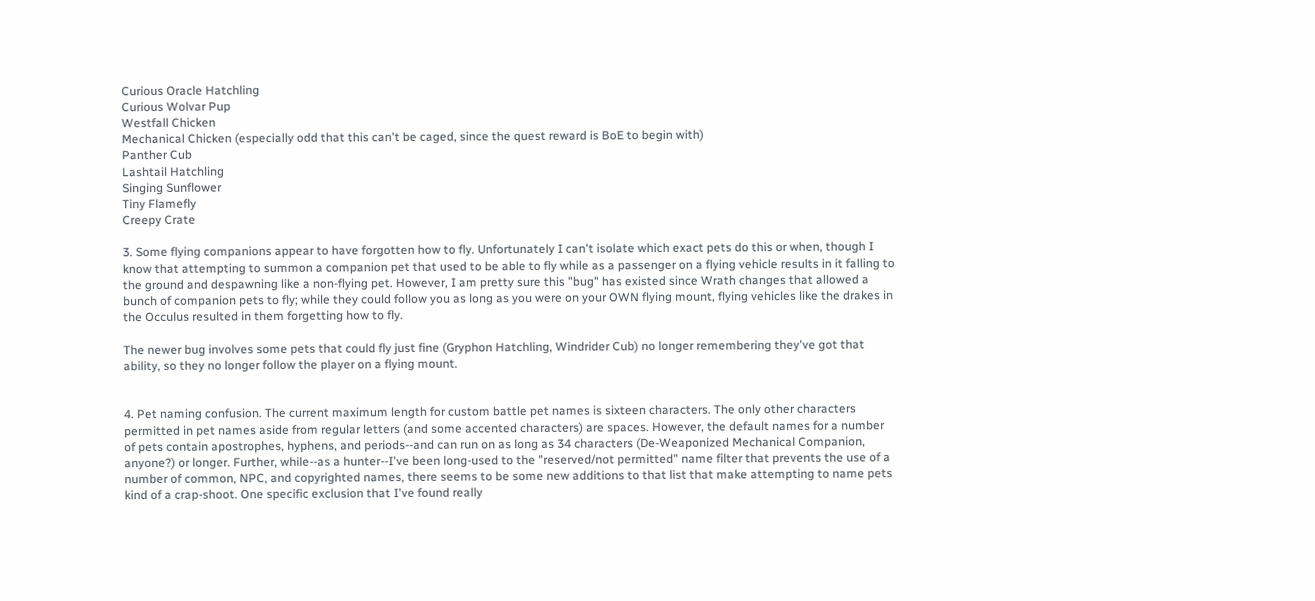Curious Oracle Hatchling
Curious Wolvar Pup
Westfall Chicken
Mechanical Chicken (especially odd that this can't be caged, since the quest reward is BoE to begin with)
Panther Cub
Lashtail Hatchling
Singing Sunflower
Tiny Flamefly
Creepy Crate

3. Some flying companions appear to have forgotten how to fly. Unfortunately I can't isolate which exact pets do this or when, though I know that attempting to summon a companion pet that used to be able to fly while as a passenger on a flying vehicle results in it falling to the ground and despawning like a non-flying pet. However, I am pretty sure this "bug" has existed since Wrath changes that allowed a bunch of companion pets to fly; while they could follow you as long as you were on your OWN flying mount, flying vehicles like the drakes in the Occulus resulted in them forgetting how to fly.

The newer bug involves some pets that could fly just fine (Gryphon Hatchling, Windrider Cub) no longer remembering they've got that ability, so they no longer follow the player on a flying mount.


4. Pet naming confusion. The current maximum length for custom battle pet names is sixteen characters. The only other characters permitted in pet names aside from regular letters (and some accented characters) are spaces. However, the default names for a number of pets contain apostrophes, hyphens, and periods--and can run on as long as 34 characters (De-Weaponized Mechanical Companion, anyone?) or longer. Further, while--as a hunter--I've been long-used to the "reserved/not permitted" name filter that prevents the use of a number of common, NPC, and copyrighted names, there seems to be some new additions to that list that make attempting to name pets kind of a crap-shoot. One specific exclusion that I've found really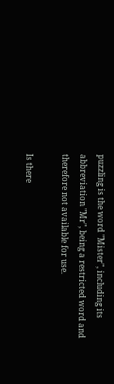puzzling is the word "Mister", including its abbreviation "Mr", being a restricted word and therefore not available for use.

Is there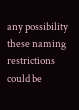any possibility these naming restrictions could be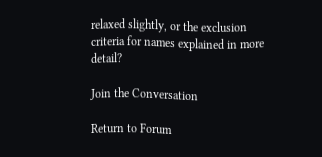relaxed slightly, or the exclusion criteria for names explained in more detail?

Join the Conversation

Return to Forum